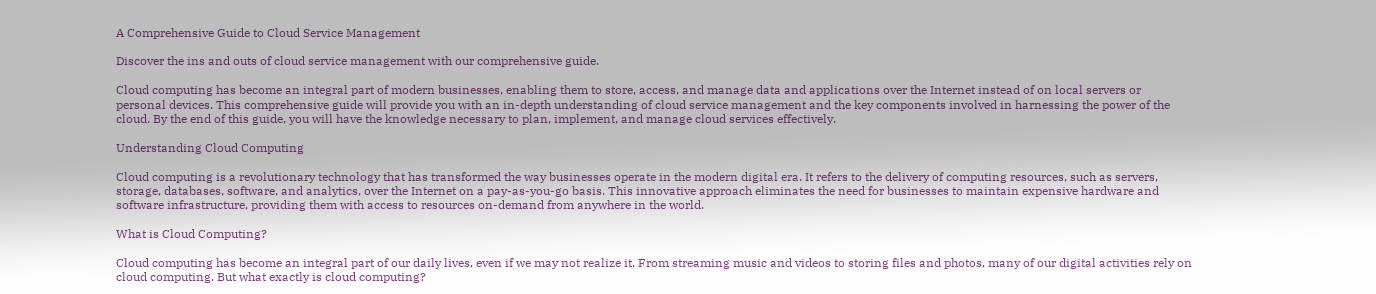A Comprehensive Guide to Cloud Service Management

Discover the ins and outs of cloud service management with our comprehensive guide.

Cloud computing has become an integral part of modern businesses, enabling them to store, access, and manage data and applications over the Internet instead of on local servers or personal devices. This comprehensive guide will provide you with an in-depth understanding of cloud service management and the key components involved in harnessing the power of the cloud. By the end of this guide, you will have the knowledge necessary to plan, implement, and manage cloud services effectively.

Understanding Cloud Computing

Cloud computing is a revolutionary technology that has transformed the way businesses operate in the modern digital era. It refers to the delivery of computing resources, such as servers, storage, databases, software, and analytics, over the Internet on a pay-as-you-go basis. This innovative approach eliminates the need for businesses to maintain expensive hardware and software infrastructure, providing them with access to resources on-demand from anywhere in the world.

What is Cloud Computing?

Cloud computing has become an integral part of our daily lives, even if we may not realize it. From streaming music and videos to storing files and photos, many of our digital activities rely on cloud computing. But what exactly is cloud computing?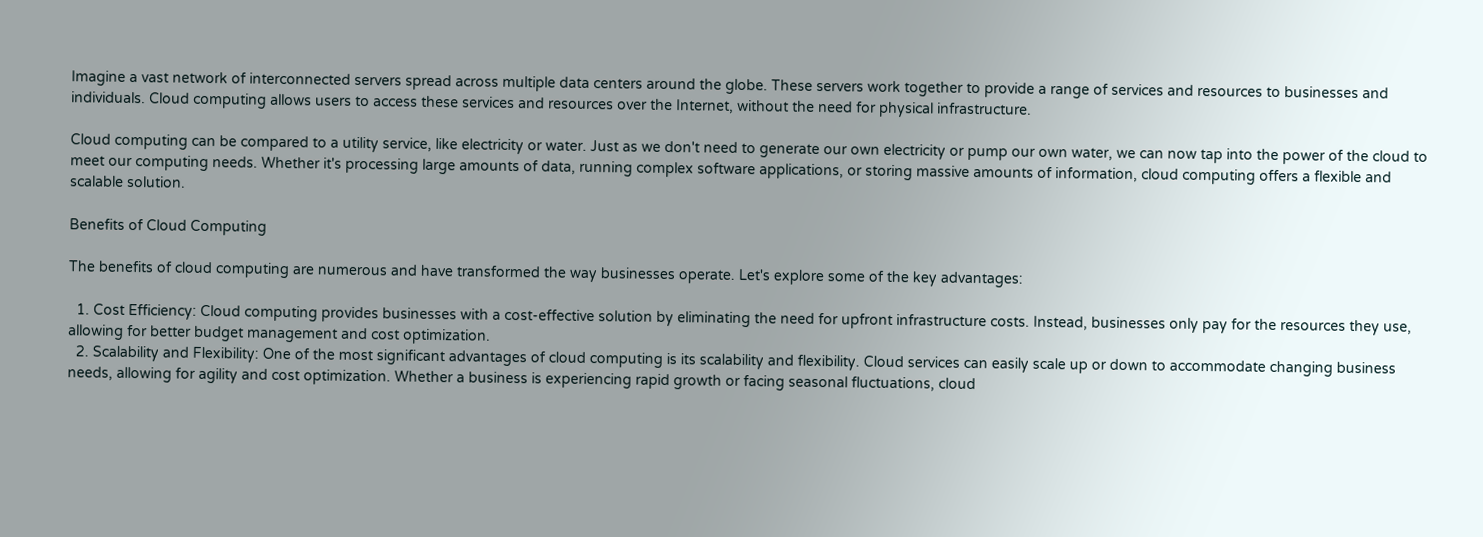Imagine a vast network of interconnected servers spread across multiple data centers around the globe. These servers work together to provide a range of services and resources to businesses and individuals. Cloud computing allows users to access these services and resources over the Internet, without the need for physical infrastructure.

Cloud computing can be compared to a utility service, like electricity or water. Just as we don't need to generate our own electricity or pump our own water, we can now tap into the power of the cloud to meet our computing needs. Whether it's processing large amounts of data, running complex software applications, or storing massive amounts of information, cloud computing offers a flexible and scalable solution.

Benefits of Cloud Computing

The benefits of cloud computing are numerous and have transformed the way businesses operate. Let's explore some of the key advantages:

  1. Cost Efficiency: Cloud computing provides businesses with a cost-effective solution by eliminating the need for upfront infrastructure costs. Instead, businesses only pay for the resources they use, allowing for better budget management and cost optimization.
  2. Scalability and Flexibility: One of the most significant advantages of cloud computing is its scalability and flexibility. Cloud services can easily scale up or down to accommodate changing business needs, allowing for agility and cost optimization. Whether a business is experiencing rapid growth or facing seasonal fluctuations, cloud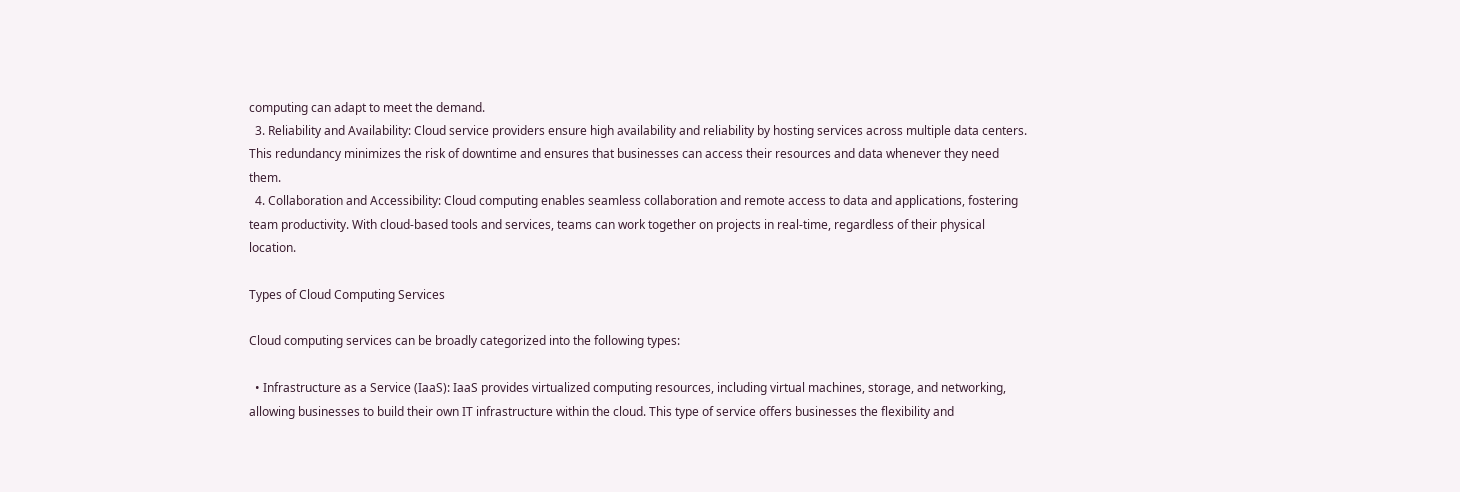computing can adapt to meet the demand.
  3. Reliability and Availability: Cloud service providers ensure high availability and reliability by hosting services across multiple data centers. This redundancy minimizes the risk of downtime and ensures that businesses can access their resources and data whenever they need them.
  4. Collaboration and Accessibility: Cloud computing enables seamless collaboration and remote access to data and applications, fostering team productivity. With cloud-based tools and services, teams can work together on projects in real-time, regardless of their physical location.

Types of Cloud Computing Services

Cloud computing services can be broadly categorized into the following types:

  • Infrastructure as a Service (IaaS): IaaS provides virtualized computing resources, including virtual machines, storage, and networking, allowing businesses to build their own IT infrastructure within the cloud. This type of service offers businesses the flexibility and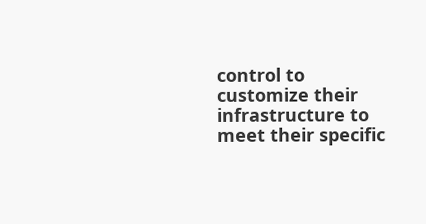control to customize their infrastructure to meet their specific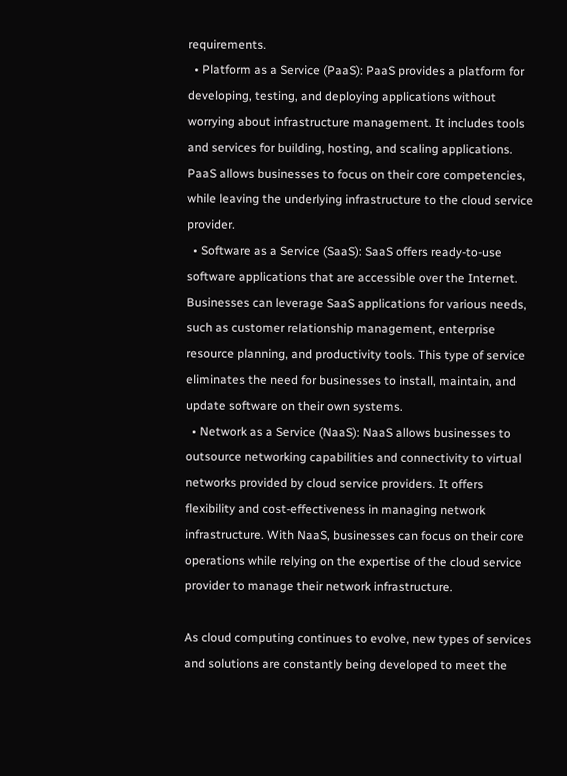requirements.
  • Platform as a Service (PaaS): PaaS provides a platform for developing, testing, and deploying applications without worrying about infrastructure management. It includes tools and services for building, hosting, and scaling applications. PaaS allows businesses to focus on their core competencies, while leaving the underlying infrastructure to the cloud service provider.
  • Software as a Service (SaaS): SaaS offers ready-to-use software applications that are accessible over the Internet. Businesses can leverage SaaS applications for various needs, such as customer relationship management, enterprise resource planning, and productivity tools. This type of service eliminates the need for businesses to install, maintain, and update software on their own systems.
  • Network as a Service (NaaS): NaaS allows businesses to outsource networking capabilities and connectivity to virtual networks provided by cloud service providers. It offers flexibility and cost-effectiveness in managing network infrastructure. With NaaS, businesses can focus on their core operations while relying on the expertise of the cloud service provider to manage their network infrastructure.

As cloud computing continues to evolve, new types of services and solutions are constantly being developed to meet the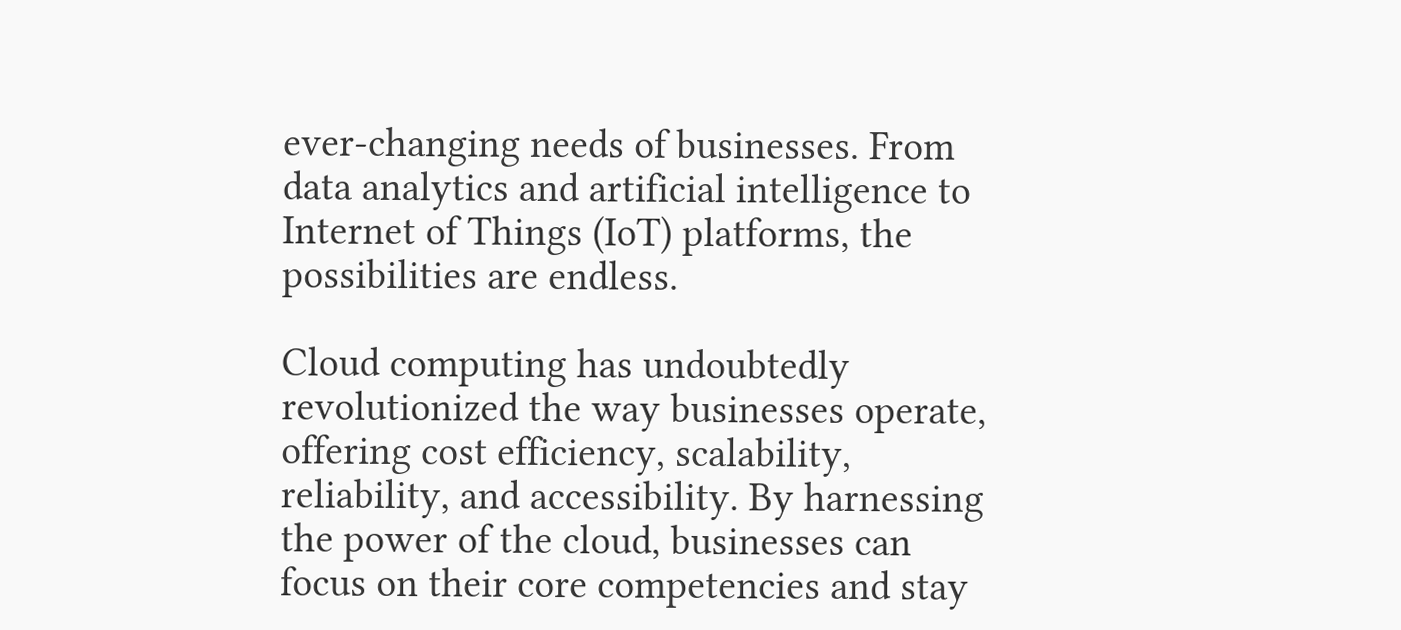ever-changing needs of businesses. From data analytics and artificial intelligence to Internet of Things (IoT) platforms, the possibilities are endless.

Cloud computing has undoubtedly revolutionized the way businesses operate, offering cost efficiency, scalability, reliability, and accessibility. By harnessing the power of the cloud, businesses can focus on their core competencies and stay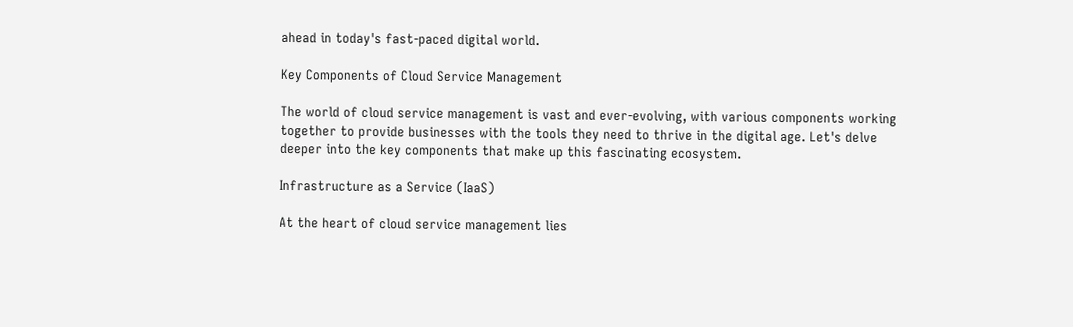ahead in today's fast-paced digital world.

Key Components of Cloud Service Management

The world of cloud service management is vast and ever-evolving, with various components working together to provide businesses with the tools they need to thrive in the digital age. Let's delve deeper into the key components that make up this fascinating ecosystem.

Infrastructure as a Service (IaaS)

At the heart of cloud service management lies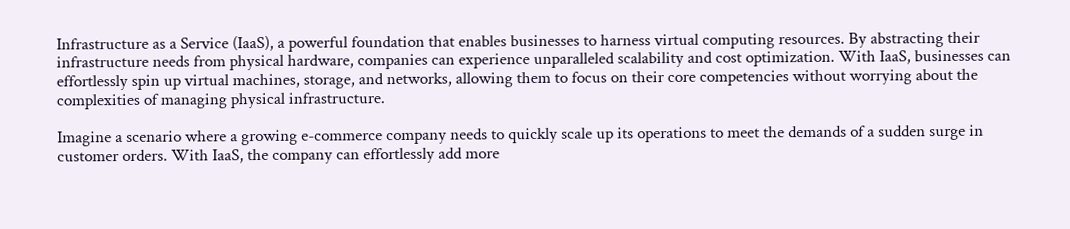Infrastructure as a Service (IaaS), a powerful foundation that enables businesses to harness virtual computing resources. By abstracting their infrastructure needs from physical hardware, companies can experience unparalleled scalability and cost optimization. With IaaS, businesses can effortlessly spin up virtual machines, storage, and networks, allowing them to focus on their core competencies without worrying about the complexities of managing physical infrastructure.

Imagine a scenario where a growing e-commerce company needs to quickly scale up its operations to meet the demands of a sudden surge in customer orders. With IaaS, the company can effortlessly add more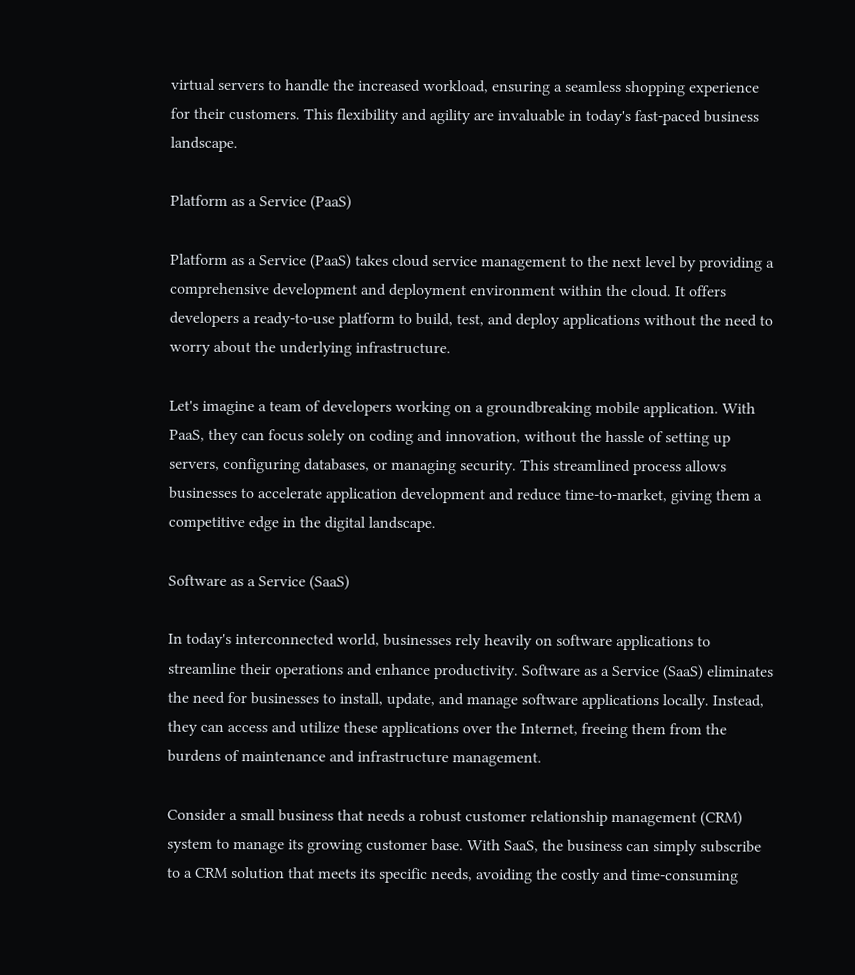virtual servers to handle the increased workload, ensuring a seamless shopping experience for their customers. This flexibility and agility are invaluable in today's fast-paced business landscape.

Platform as a Service (PaaS)

Platform as a Service (PaaS) takes cloud service management to the next level by providing a comprehensive development and deployment environment within the cloud. It offers developers a ready-to-use platform to build, test, and deploy applications without the need to worry about the underlying infrastructure.

Let's imagine a team of developers working on a groundbreaking mobile application. With PaaS, they can focus solely on coding and innovation, without the hassle of setting up servers, configuring databases, or managing security. This streamlined process allows businesses to accelerate application development and reduce time-to-market, giving them a competitive edge in the digital landscape.

Software as a Service (SaaS)

In today's interconnected world, businesses rely heavily on software applications to streamline their operations and enhance productivity. Software as a Service (SaaS) eliminates the need for businesses to install, update, and manage software applications locally. Instead, they can access and utilize these applications over the Internet, freeing them from the burdens of maintenance and infrastructure management.

Consider a small business that needs a robust customer relationship management (CRM) system to manage its growing customer base. With SaaS, the business can simply subscribe to a CRM solution that meets its specific needs, avoiding the costly and time-consuming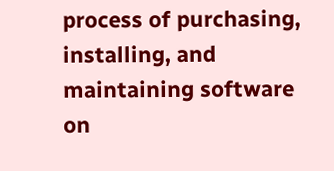process of purchasing, installing, and maintaining software on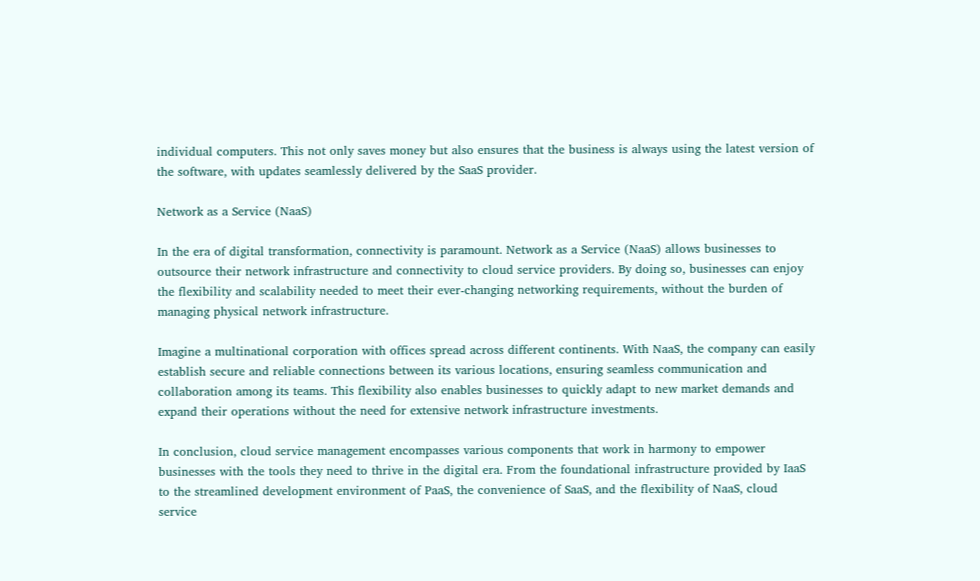individual computers. This not only saves money but also ensures that the business is always using the latest version of the software, with updates seamlessly delivered by the SaaS provider.

Network as a Service (NaaS)

In the era of digital transformation, connectivity is paramount. Network as a Service (NaaS) allows businesses to outsource their network infrastructure and connectivity to cloud service providers. By doing so, businesses can enjoy the flexibility and scalability needed to meet their ever-changing networking requirements, without the burden of managing physical network infrastructure.

Imagine a multinational corporation with offices spread across different continents. With NaaS, the company can easily establish secure and reliable connections between its various locations, ensuring seamless communication and collaboration among its teams. This flexibility also enables businesses to quickly adapt to new market demands and expand their operations without the need for extensive network infrastructure investments.

In conclusion, cloud service management encompasses various components that work in harmony to empower businesses with the tools they need to thrive in the digital era. From the foundational infrastructure provided by IaaS to the streamlined development environment of PaaS, the convenience of SaaS, and the flexibility of NaaS, cloud service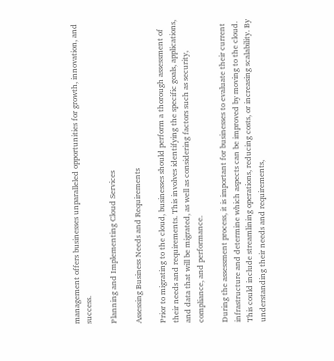management offers businesses unparalleled opportunities for growth, innovation, and success.

Planning and Implementing Cloud Services

Assessing Business Needs and Requirements

Prior to migrating to the cloud, businesses should perform a thorough assessment of their needs and requirements. This involves identifying the specific goals, applications, and data that will be migrated, as well as considering factors such as security, compliance, and performance.

During the assessment process, it is important for businesses to evaluate their current infrastructure and determine which aspects can be improved by moving to the cloud. This could include streamlining operations, reducing costs, or increasing scalability. By understanding their needs and requirements,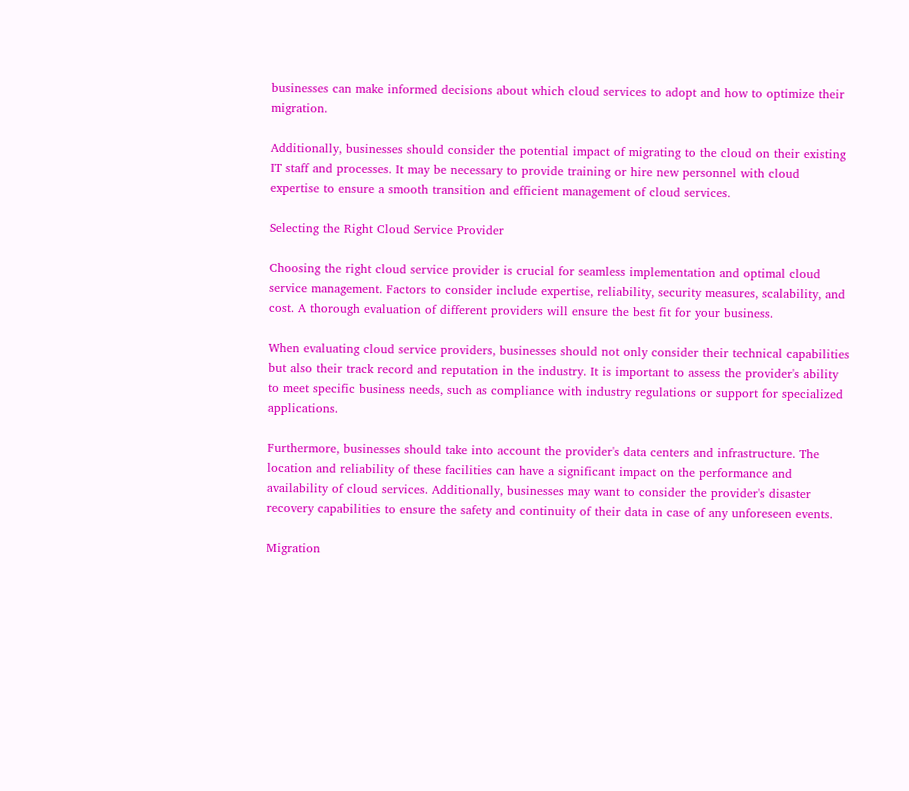businesses can make informed decisions about which cloud services to adopt and how to optimize their migration.

Additionally, businesses should consider the potential impact of migrating to the cloud on their existing IT staff and processes. It may be necessary to provide training or hire new personnel with cloud expertise to ensure a smooth transition and efficient management of cloud services.

Selecting the Right Cloud Service Provider

Choosing the right cloud service provider is crucial for seamless implementation and optimal cloud service management. Factors to consider include expertise, reliability, security measures, scalability, and cost. A thorough evaluation of different providers will ensure the best fit for your business.

When evaluating cloud service providers, businesses should not only consider their technical capabilities but also their track record and reputation in the industry. It is important to assess the provider's ability to meet specific business needs, such as compliance with industry regulations or support for specialized applications.

Furthermore, businesses should take into account the provider's data centers and infrastructure. The location and reliability of these facilities can have a significant impact on the performance and availability of cloud services. Additionally, businesses may want to consider the provider's disaster recovery capabilities to ensure the safety and continuity of their data in case of any unforeseen events.

Migration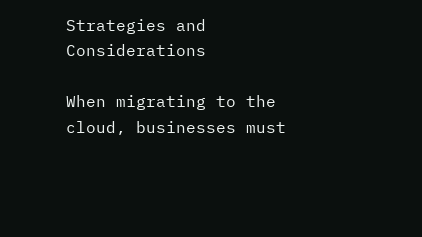Strategies and Considerations

When migrating to the cloud, businesses must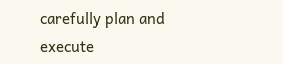carefully plan and execute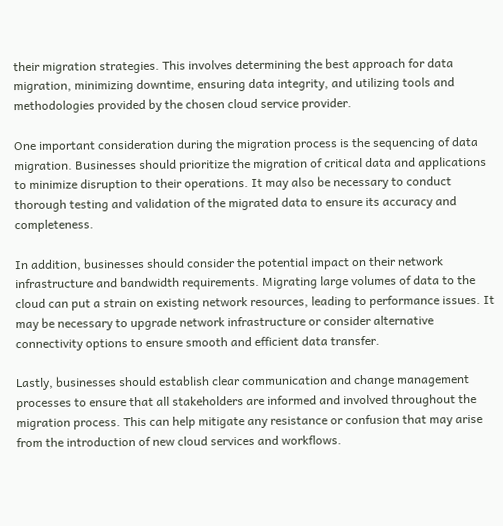their migration strategies. This involves determining the best approach for data migration, minimizing downtime, ensuring data integrity, and utilizing tools and methodologies provided by the chosen cloud service provider.

One important consideration during the migration process is the sequencing of data migration. Businesses should prioritize the migration of critical data and applications to minimize disruption to their operations. It may also be necessary to conduct thorough testing and validation of the migrated data to ensure its accuracy and completeness.

In addition, businesses should consider the potential impact on their network infrastructure and bandwidth requirements. Migrating large volumes of data to the cloud can put a strain on existing network resources, leading to performance issues. It may be necessary to upgrade network infrastructure or consider alternative connectivity options to ensure smooth and efficient data transfer.

Lastly, businesses should establish clear communication and change management processes to ensure that all stakeholders are informed and involved throughout the migration process. This can help mitigate any resistance or confusion that may arise from the introduction of new cloud services and workflows.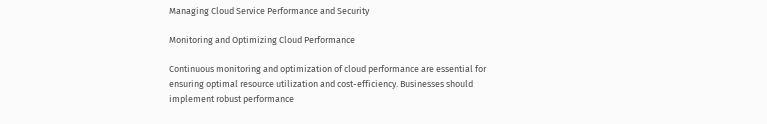Managing Cloud Service Performance and Security

Monitoring and Optimizing Cloud Performance

Continuous monitoring and optimization of cloud performance are essential for ensuring optimal resource utilization and cost-efficiency. Businesses should implement robust performance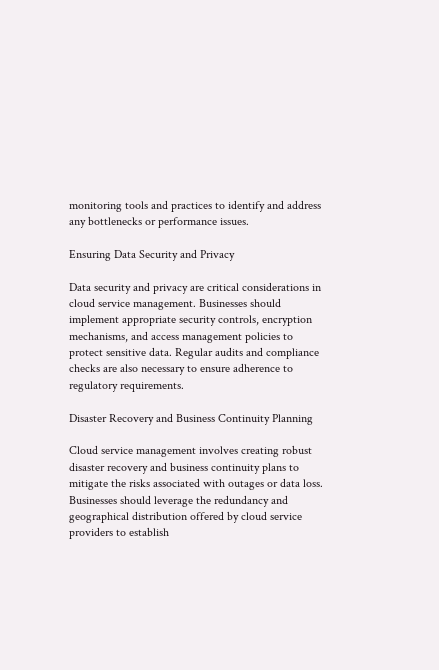monitoring tools and practices to identify and address any bottlenecks or performance issues.

Ensuring Data Security and Privacy

Data security and privacy are critical considerations in cloud service management. Businesses should implement appropriate security controls, encryption mechanisms, and access management policies to protect sensitive data. Regular audits and compliance checks are also necessary to ensure adherence to regulatory requirements.

Disaster Recovery and Business Continuity Planning

Cloud service management involves creating robust disaster recovery and business continuity plans to mitigate the risks associated with outages or data loss. Businesses should leverage the redundancy and geographical distribution offered by cloud service providers to establish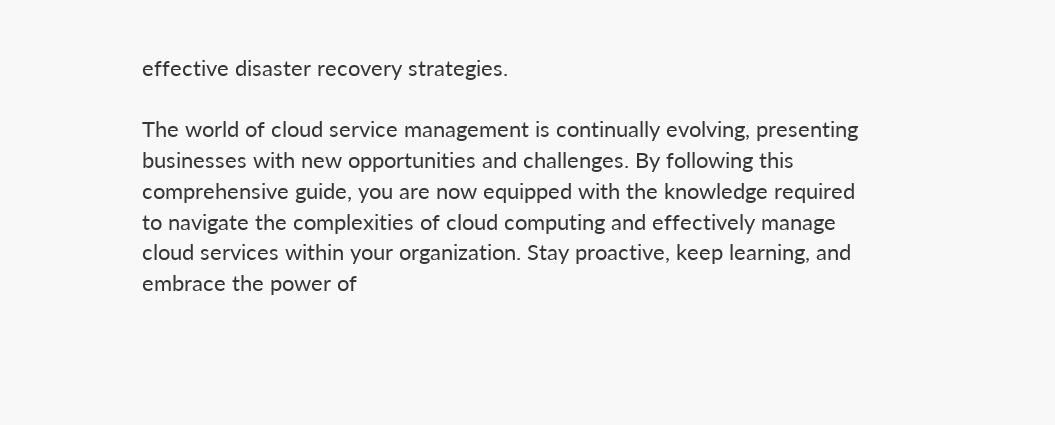effective disaster recovery strategies.

The world of cloud service management is continually evolving, presenting businesses with new opportunities and challenges. By following this comprehensive guide, you are now equipped with the knowledge required to navigate the complexities of cloud computing and effectively manage cloud services within your organization. Stay proactive, keep learning, and embrace the power of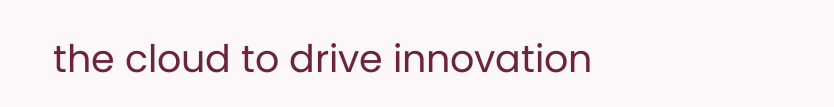the cloud to drive innovation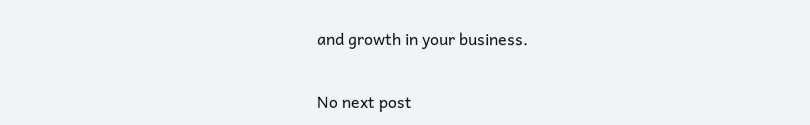and growth in your business.

No next post